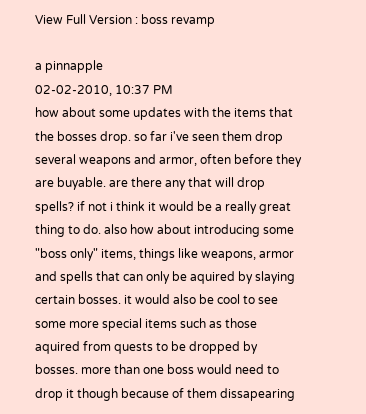View Full Version : boss revamp

a pinnapple
02-02-2010, 10:37 PM
how about some updates with the items that the bosses drop. so far i've seen them drop several weapons and armor, often before they are buyable. are there any that will drop spells? if not i think it would be a really great thing to do. also how about introducing some "boss only" items, things like weapons, armor and spells that can only be aquired by slaying certain bosses. it would also be cool to see some more special items such as those aquired from quests to be dropped by bosses. more than one boss would need to drop it though because of them dissapearing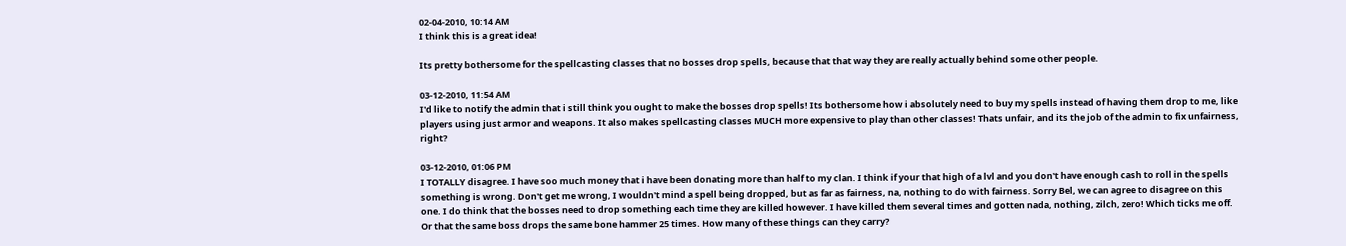02-04-2010, 10:14 AM
I think this is a great idea!

Its pretty bothersome for the spellcasting classes that no bosses drop spells, because that that way they are really actually behind some other people.

03-12-2010, 11:54 AM
I'd like to notify the admin that i still think you ought to make the bosses drop spells! Its bothersome how i absolutely need to buy my spells instead of having them drop to me, like players using just armor and weapons. It also makes spellcasting classes MUCH more expensive to play than other classes! Thats unfair, and its the job of the admin to fix unfairness, right?

03-12-2010, 01:06 PM
I TOTALLY disagree. I have soo much money that i have been donating more than half to my clan. I think if your that high of a lvl and you don't have enough cash to roll in the spells something is wrong. Don't get me wrong, I wouldn't mind a spell being dropped, but as far as fairness, na, nothing to do with fairness. Sorry Bel, we can agree to disagree on this one. I do think that the bosses need to drop something each time they are killed however. I have killed them several times and gotten nada, nothing, zilch, zero! Which ticks me off. Or that the same boss drops the same bone hammer 25 times. How many of these things can they carry?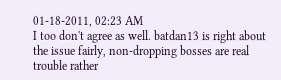01-18-2011, 02:23 AM
I too don't agree as well. batdan13 is right about the issue fairly, non-dropping bosses are real trouble rather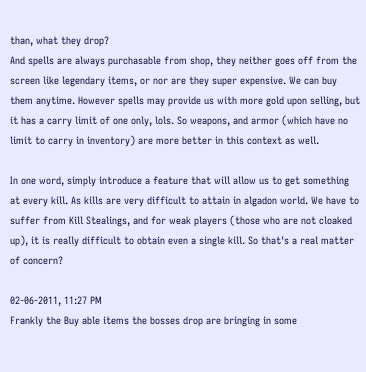than, what they drop?
And spells are always purchasable from shop, they neither goes off from the screen like legendary items, or nor are they super expensive. We can buy them anytime. However spells may provide us with more gold upon selling, but it has a carry limit of one only, lols. So weapons, and armor (which have no limit to carry in inventory) are more better in this context as well.

In one word, simply introduce a feature that will allow us to get something at every kill. As kills are very difficult to attain in algadon world. We have to suffer from Kill Stealings, and for weak players (those who are not cloaked up), it is really difficult to obtain even a single kill. So that's a real matter of concern?

02-06-2011, 11:27 PM
Frankly the Buy able items the bosses drop are bringing in some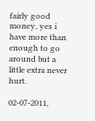fairly good money, yes i have more than enough to go around but a little extra never hurt.

02-07-2011,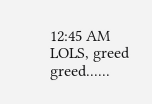12:45 AM
LOLS, greed greed......